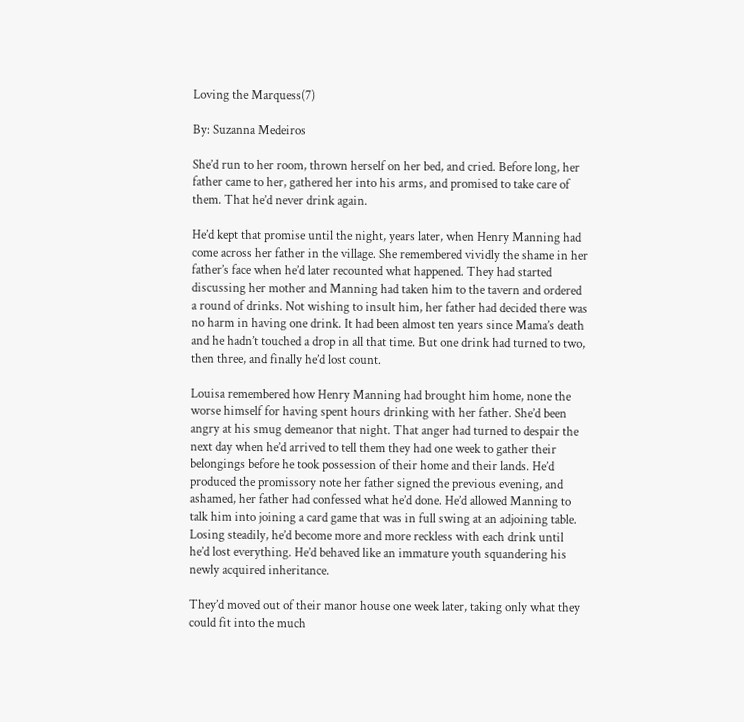Loving the Marquess(7)

By: Suzanna Medeiros

She’d run to her room, thrown herself on her bed, and cried. Before long, her father came to her, gathered her into his arms, and promised to take care of them. That he’d never drink again.

He’d kept that promise until the night, years later, when Henry Manning had come across her father in the village. She remembered vividly the shame in her father’s face when he’d later recounted what happened. They had started discussing her mother and Manning had taken him to the tavern and ordered a round of drinks. Not wishing to insult him, her father had decided there was no harm in having one drink. It had been almost ten years since Mama’s death and he hadn’t touched a drop in all that time. But one drink had turned to two, then three, and finally he’d lost count.

Louisa remembered how Henry Manning had brought him home, none the worse himself for having spent hours drinking with her father. She’d been angry at his smug demeanor that night. That anger had turned to despair the next day when he’d arrived to tell them they had one week to gather their belongings before he took possession of their home and their lands. He’d produced the promissory note her father signed the previous evening, and ashamed, her father had confessed what he’d done. He’d allowed Manning to talk him into joining a card game that was in full swing at an adjoining table. Losing steadily, he’d become more and more reckless with each drink until he’d lost everything. He’d behaved like an immature youth squandering his newly acquired inheritance.

They’d moved out of their manor house one week later, taking only what they could fit into the much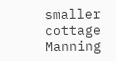smaller cottage Manning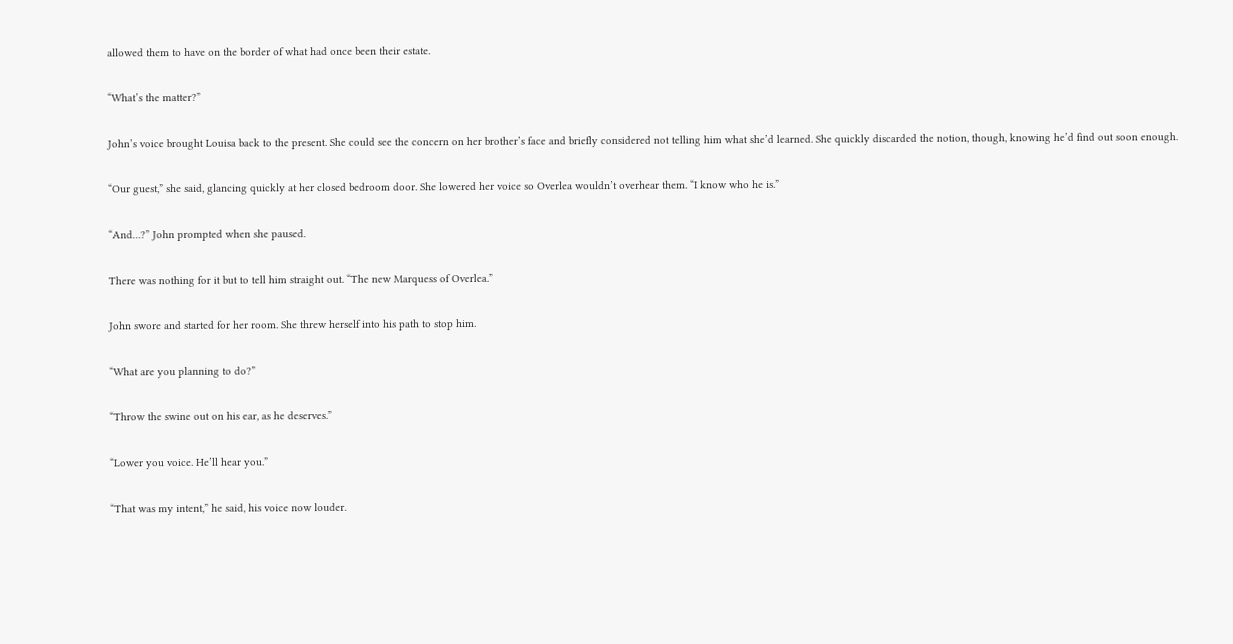allowed them to have on the border of what had once been their estate.

“What’s the matter?”

John’s voice brought Louisa back to the present. She could see the concern on her brother’s face and briefly considered not telling him what she’d learned. She quickly discarded the notion, though, knowing he’d find out soon enough.

“Our guest,” she said, glancing quickly at her closed bedroom door. She lowered her voice so Overlea wouldn’t overhear them. “I know who he is.”

“And…?” John prompted when she paused.

There was nothing for it but to tell him straight out. “The new Marquess of Overlea.”

John swore and started for her room. She threw herself into his path to stop him.

“What are you planning to do?”

“Throw the swine out on his ear, as he deserves.”

“Lower you voice. He’ll hear you.”

“That was my intent,” he said, his voice now louder.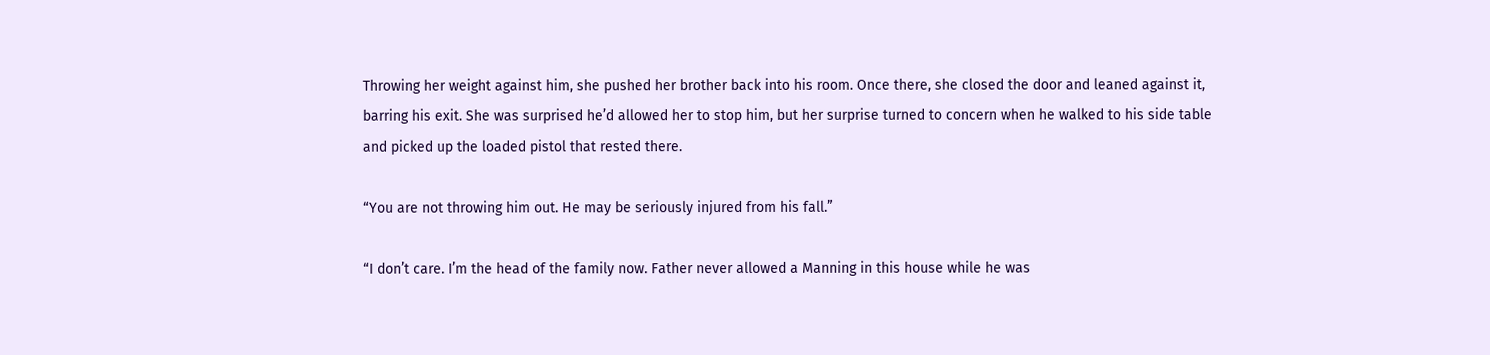Throwing her weight against him, she pushed her brother back into his room. Once there, she closed the door and leaned against it, barring his exit. She was surprised he’d allowed her to stop him, but her surprise turned to concern when he walked to his side table and picked up the loaded pistol that rested there.

“You are not throwing him out. He may be seriously injured from his fall.”

“I don’t care. I’m the head of the family now. Father never allowed a Manning in this house while he was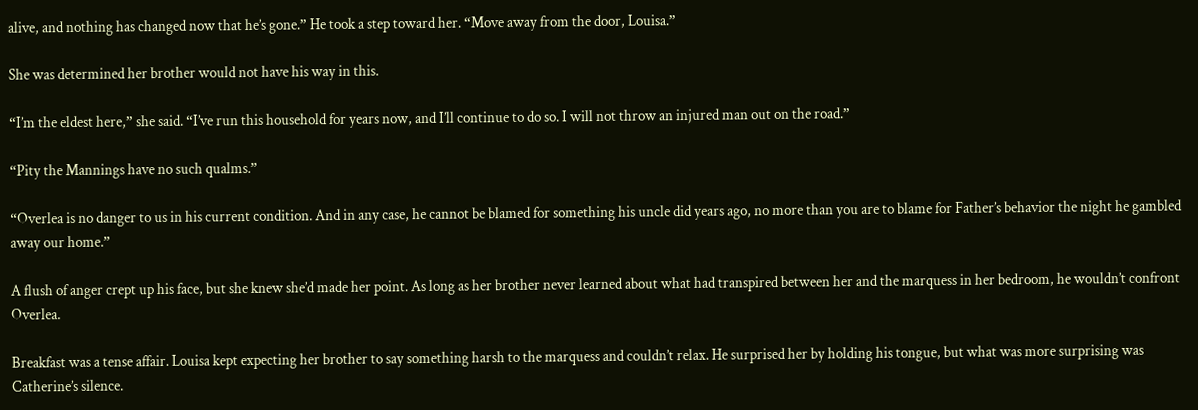alive, and nothing has changed now that he’s gone.” He took a step toward her. “Move away from the door, Louisa.”

She was determined her brother would not have his way in this.

“I’m the eldest here,” she said. “I’ve run this household for years now, and I’ll continue to do so. I will not throw an injured man out on the road.”

“Pity the Mannings have no such qualms.”

“Overlea is no danger to us in his current condition. And in any case, he cannot be blamed for something his uncle did years ago, no more than you are to blame for Father’s behavior the night he gambled away our home.”

A flush of anger crept up his face, but she knew she’d made her point. As long as her brother never learned about what had transpired between her and the marquess in her bedroom, he wouldn’t confront Overlea.

Breakfast was a tense affair. Louisa kept expecting her brother to say something harsh to the marquess and couldn’t relax. He surprised her by holding his tongue, but what was more surprising was Catherine’s silence.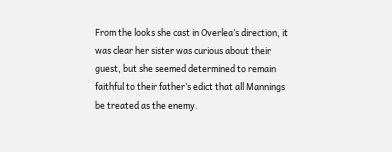From the looks she cast in Overlea’s direction, it was clear her sister was curious about their guest, but she seemed determined to remain faithful to their father’s edict that all Mannings be treated as the enemy.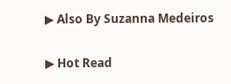▶ Also By Suzanna Medeiros

▶ Hot Read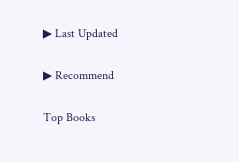▶ Last Updated

▶ Recommend

Top Books